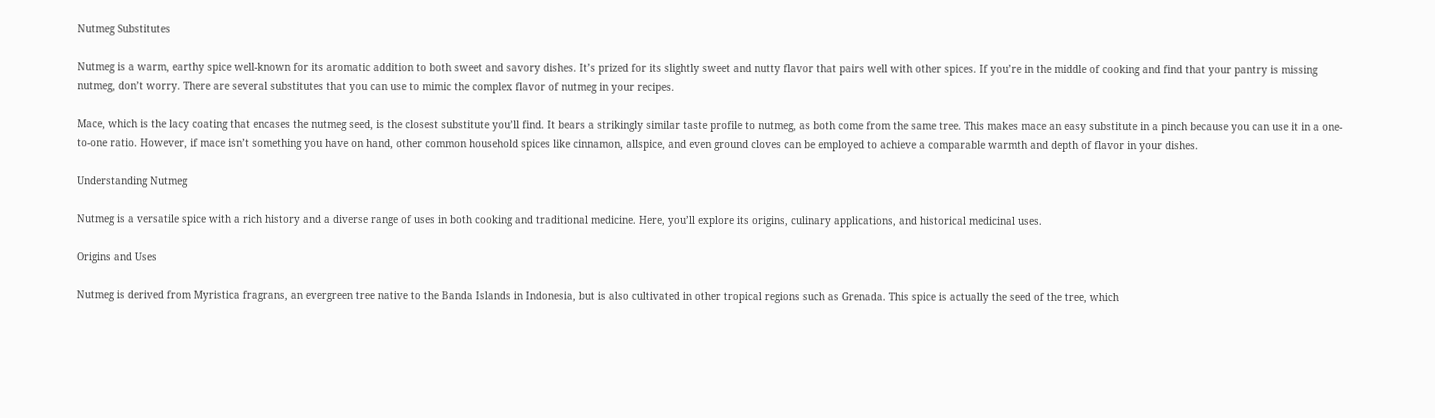Nutmeg Substitutes

Nutmeg is a warm, earthy spice well-known for its aromatic addition to both sweet and savory dishes. It’s prized for its slightly sweet and nutty flavor that pairs well with other spices. If you’re in the middle of cooking and find that your pantry is missing nutmeg, don’t worry. There are several substitutes that you can use to mimic the complex flavor of nutmeg in your recipes.

Mace, which is the lacy coating that encases the nutmeg seed, is the closest substitute you’ll find. It bears a strikingly similar taste profile to nutmeg, as both come from the same tree. This makes mace an easy substitute in a pinch because you can use it in a one-to-one ratio. However, if mace isn’t something you have on hand, other common household spices like cinnamon, allspice, and even ground cloves can be employed to achieve a comparable warmth and depth of flavor in your dishes.

Understanding Nutmeg

Nutmeg is a versatile spice with a rich history and a diverse range of uses in both cooking and traditional medicine. Here, you’ll explore its origins, culinary applications, and historical medicinal uses.

Origins and Uses

Nutmeg is derived from Myristica fragrans, an evergreen tree native to the Banda Islands in Indonesia, but is also cultivated in other tropical regions such as Grenada. This spice is actually the seed of the tree, which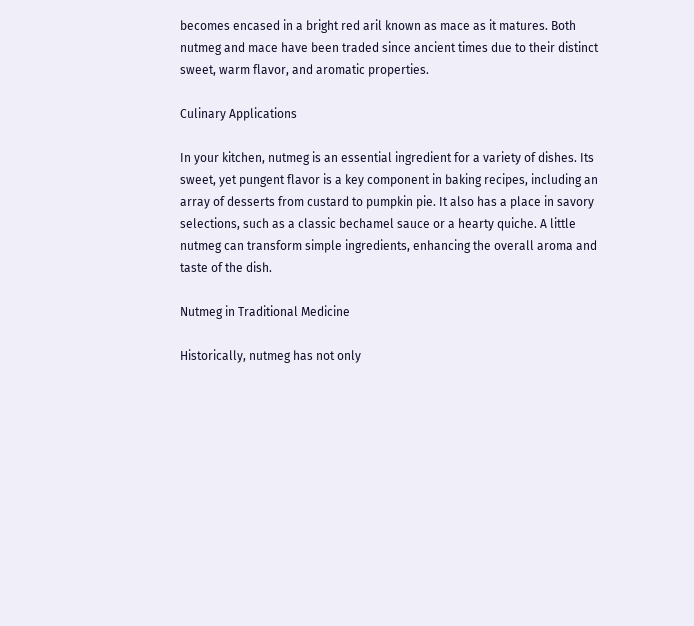becomes encased in a bright red aril known as mace as it matures. Both nutmeg and mace have been traded since ancient times due to their distinct sweet, warm flavor, and aromatic properties.

Culinary Applications

In your kitchen, nutmeg is an essential ingredient for a variety of dishes. Its sweet, yet pungent flavor is a key component in baking recipes, including an array of desserts from custard to pumpkin pie. It also has a place in savory selections, such as a classic bechamel sauce or a hearty quiche. A little nutmeg can transform simple ingredients, enhancing the overall aroma and taste of the dish.

Nutmeg in Traditional Medicine

Historically, nutmeg has not only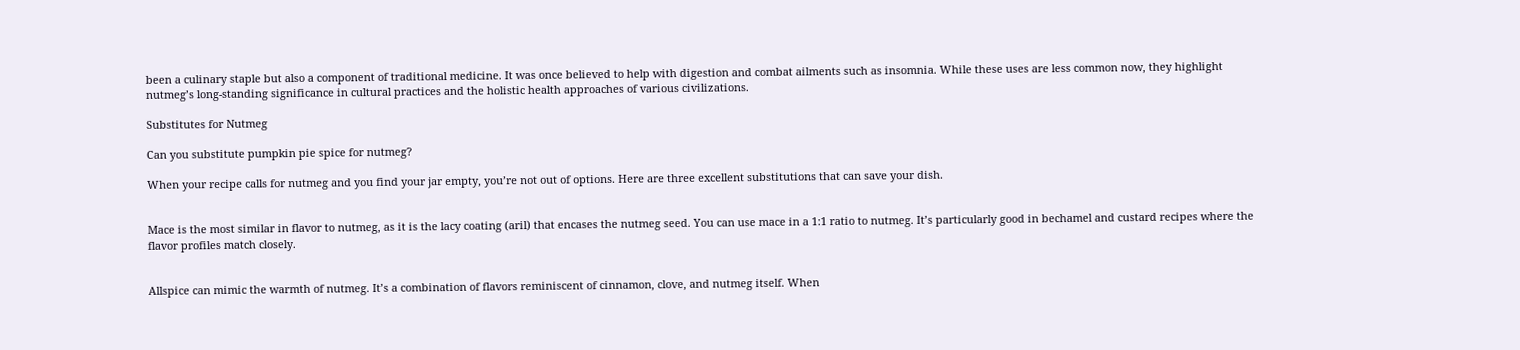been a culinary staple but also a component of traditional medicine. It was once believed to help with digestion and combat ailments such as insomnia. While these uses are less common now, they highlight nutmeg’s long-standing significance in cultural practices and the holistic health approaches of various civilizations.

Substitutes for Nutmeg

Can you substitute pumpkin pie spice for nutmeg?

When your recipe calls for nutmeg and you find your jar empty, you’re not out of options. Here are three excellent substitutions that can save your dish.


Mace is the most similar in flavor to nutmeg, as it is the lacy coating (aril) that encases the nutmeg seed. You can use mace in a 1:1 ratio to nutmeg. It’s particularly good in bechamel and custard recipes where the flavor profiles match closely.


Allspice can mimic the warmth of nutmeg. It’s a combination of flavors reminiscent of cinnamon, clove, and nutmeg itself. When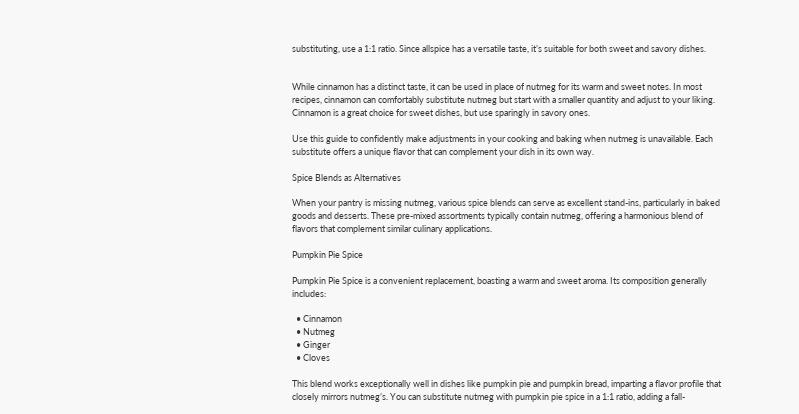substituting, use a 1:1 ratio. Since allspice has a versatile taste, it’s suitable for both sweet and savory dishes.


While cinnamon has a distinct taste, it can be used in place of nutmeg for its warm and sweet notes. In most recipes, cinnamon can comfortably substitute nutmeg but start with a smaller quantity and adjust to your liking. Cinnamon is a great choice for sweet dishes, but use sparingly in savory ones.

Use this guide to confidently make adjustments in your cooking and baking when nutmeg is unavailable. Each substitute offers a unique flavor that can complement your dish in its own way.

Spice Blends as Alternatives

When your pantry is missing nutmeg, various spice blends can serve as excellent stand-ins, particularly in baked goods and desserts. These pre-mixed assortments typically contain nutmeg, offering a harmonious blend of flavors that complement similar culinary applications.

Pumpkin Pie Spice

Pumpkin Pie Spice is a convenient replacement, boasting a warm and sweet aroma. Its composition generally includes:

  • Cinnamon
  • Nutmeg
  • Ginger
  • Cloves

This blend works exceptionally well in dishes like pumpkin pie and pumpkin bread, imparting a flavor profile that closely mirrors nutmeg’s. You can substitute nutmeg with pumpkin pie spice in a 1:1 ratio, adding a fall-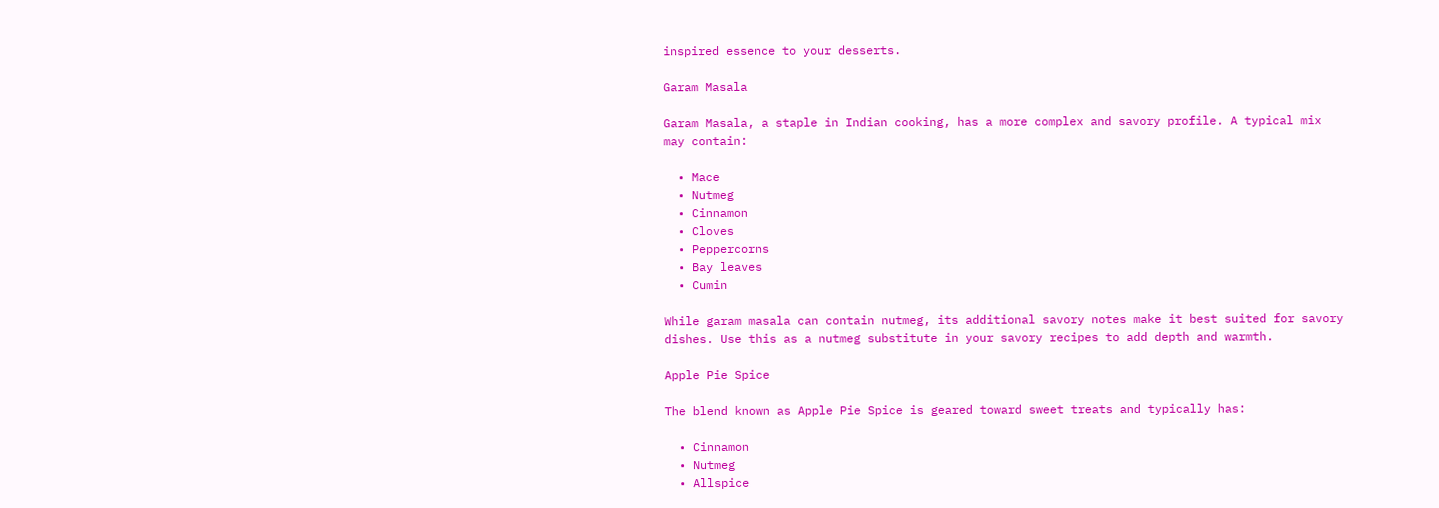inspired essence to your desserts.

Garam Masala

Garam Masala, a staple in Indian cooking, has a more complex and savory profile. A typical mix may contain:

  • Mace
  • Nutmeg
  • Cinnamon
  • Cloves
  • Peppercorns
  • Bay leaves
  • Cumin

While garam masala can contain nutmeg, its additional savory notes make it best suited for savory dishes. Use this as a nutmeg substitute in your savory recipes to add depth and warmth.

Apple Pie Spice

The blend known as Apple Pie Spice is geared toward sweet treats and typically has:

  • Cinnamon
  • Nutmeg
  • Allspice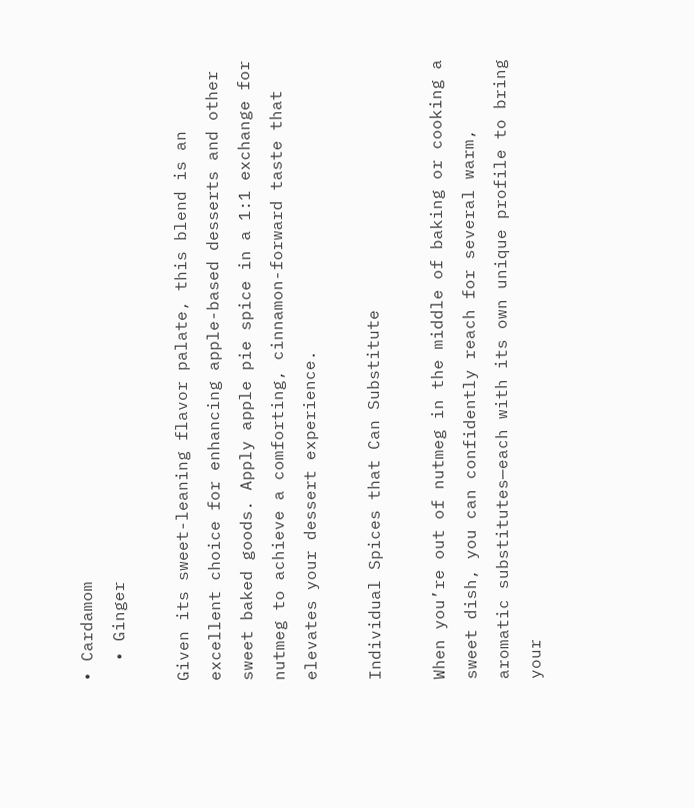• Cardamom
  • Ginger

Given its sweet-leaning flavor palate, this blend is an excellent choice for enhancing apple-based desserts and other sweet baked goods. Apply apple pie spice in a 1:1 exchange for nutmeg to achieve a comforting, cinnamon-forward taste that elevates your dessert experience.

Individual Spices that Can Substitute

When you’re out of nutmeg in the middle of baking or cooking a sweet dish, you can confidently reach for several warm, aromatic substitutes—each with its own unique profile to bring your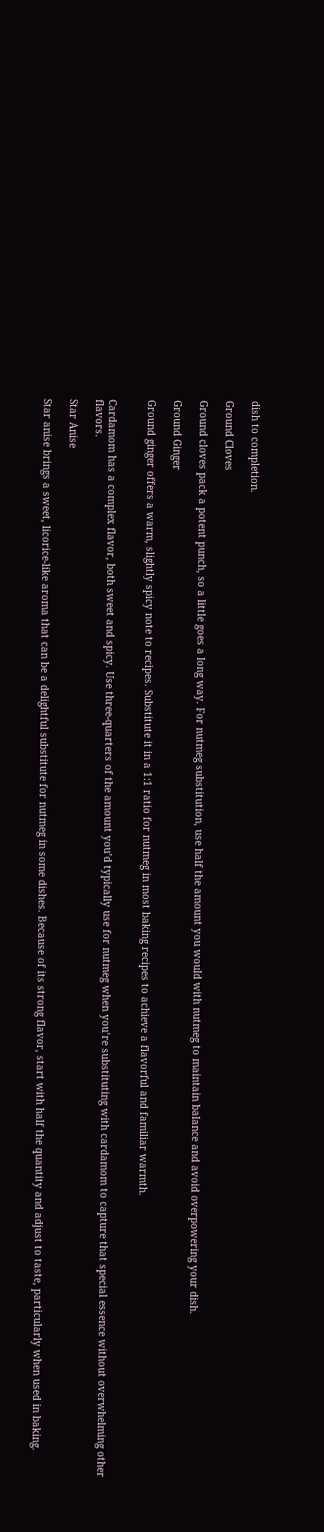dish to completion.

Ground Cloves

Ground cloves pack a potent punch, so a little goes a long way. For nutmeg substitution, use half the amount you would with nutmeg to maintain balance and avoid overpowering your dish.

Ground Ginger

Ground ginger offers a warm, slightly spicy note to recipes. Substitute it in a 1:1 ratio for nutmeg in most baking recipes to achieve a flavorful and familiar warmth.


Cardamom has a complex flavor, both sweet and spicy. Use three-quarters of the amount you’d typically use for nutmeg when you’re substituting with cardamom to capture that special essence without overwhelming other flavors.

Star Anise

Star anise brings a sweet, licorice-like aroma that can be a delightful substitute for nutmeg in some dishes. Because of its strong flavor, start with half the quantity and adjust to taste, particularly when used in baking.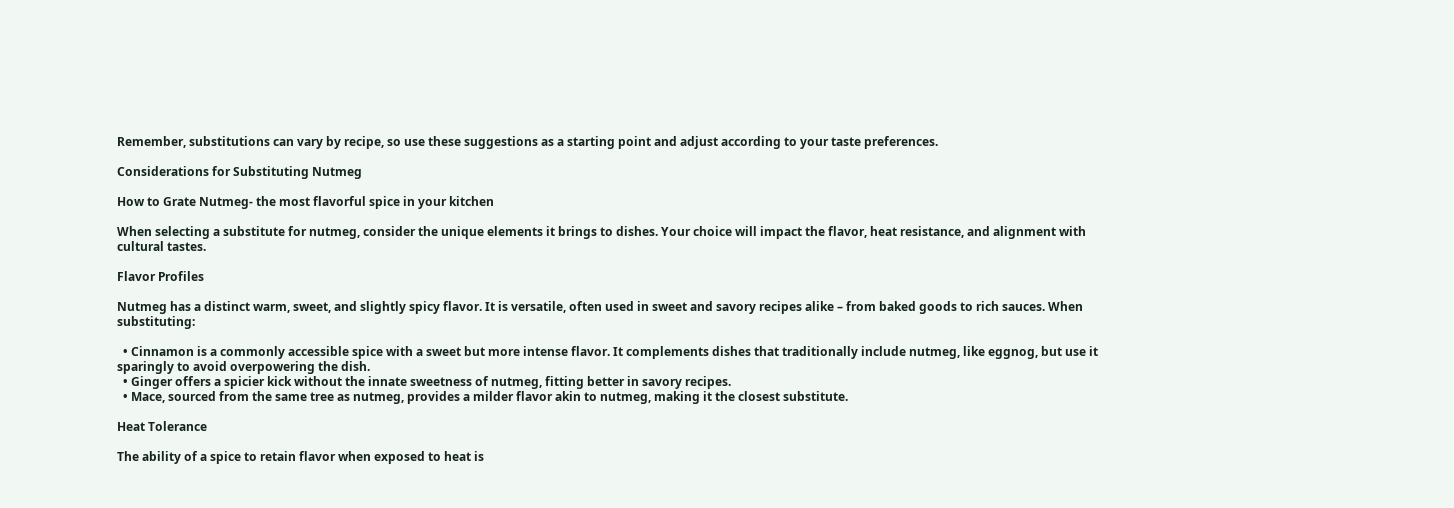Remember, substitutions can vary by recipe, so use these suggestions as a starting point and adjust according to your taste preferences.

Considerations for Substituting Nutmeg

How to Grate Nutmeg- the most flavorful spice in your kitchen

When selecting a substitute for nutmeg, consider the unique elements it brings to dishes. Your choice will impact the flavor, heat resistance, and alignment with cultural tastes.

Flavor Profiles

Nutmeg has a distinct warm, sweet, and slightly spicy flavor. It is versatile, often used in sweet and savory recipes alike – from baked goods to rich sauces. When substituting:

  • Cinnamon is a commonly accessible spice with a sweet but more intense flavor. It complements dishes that traditionally include nutmeg, like eggnog, but use it sparingly to avoid overpowering the dish.
  • Ginger offers a spicier kick without the innate sweetness of nutmeg, fitting better in savory recipes.
  • Mace, sourced from the same tree as nutmeg, provides a milder flavor akin to nutmeg, making it the closest substitute.

Heat Tolerance

The ability of a spice to retain flavor when exposed to heat is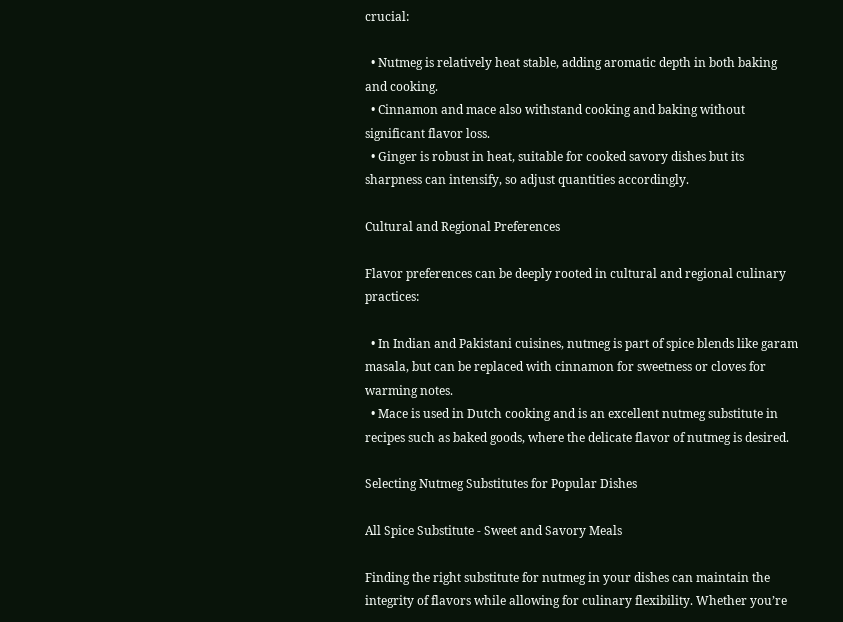crucial:

  • Nutmeg is relatively heat stable, adding aromatic depth in both baking and cooking.
  • Cinnamon and mace also withstand cooking and baking without significant flavor loss.
  • Ginger is robust in heat, suitable for cooked savory dishes but its sharpness can intensify, so adjust quantities accordingly.

Cultural and Regional Preferences

Flavor preferences can be deeply rooted in cultural and regional culinary practices:

  • In Indian and Pakistani cuisines, nutmeg is part of spice blends like garam masala, but can be replaced with cinnamon for sweetness or cloves for warming notes.
  • Mace is used in Dutch cooking and is an excellent nutmeg substitute in recipes such as baked goods, where the delicate flavor of nutmeg is desired.

Selecting Nutmeg Substitutes for Popular Dishes

All Spice Substitute - Sweet and Savory Meals

Finding the right substitute for nutmeg in your dishes can maintain the integrity of flavors while allowing for culinary flexibility. Whether you’re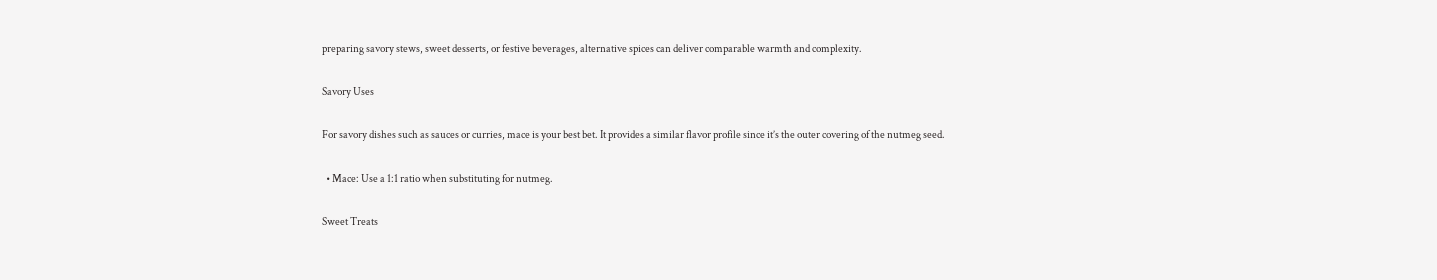preparing savory stews, sweet desserts, or festive beverages, alternative spices can deliver comparable warmth and complexity.

Savory Uses

For savory dishes such as sauces or curries, mace is your best bet. It provides a similar flavor profile since it’s the outer covering of the nutmeg seed.

  • Mace: Use a 1:1 ratio when substituting for nutmeg.

Sweet Treats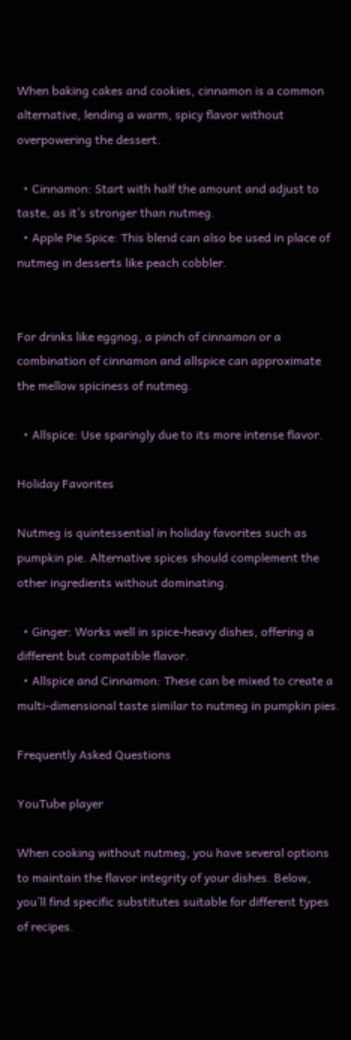When baking cakes and cookies, cinnamon is a common alternative, lending a warm, spicy flavor without overpowering the dessert.

  • Cinnamon: Start with half the amount and adjust to taste, as it’s stronger than nutmeg.
  • Apple Pie Spice: This blend can also be used in place of nutmeg in desserts like peach cobbler.


For drinks like eggnog, a pinch of cinnamon or a combination of cinnamon and allspice can approximate the mellow spiciness of nutmeg.

  • Allspice: Use sparingly due to its more intense flavor.

Holiday Favorites

Nutmeg is quintessential in holiday favorites such as pumpkin pie. Alternative spices should complement the other ingredients without dominating.

  • Ginger: Works well in spice-heavy dishes, offering a different but compatible flavor.
  • Allspice and Cinnamon: These can be mixed to create a multi-dimensional taste similar to nutmeg in pumpkin pies.

Frequently Asked Questions

YouTube player

When cooking without nutmeg, you have several options to maintain the flavor integrity of your dishes. Below, you’ll find specific substitutes suitable for different types of recipes.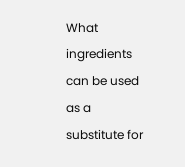What ingredients can be used as a substitute for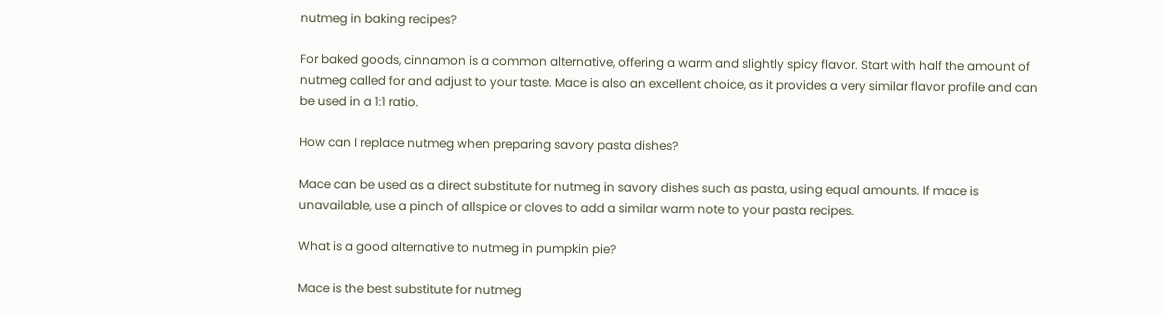nutmeg in baking recipes?

For baked goods, cinnamon is a common alternative, offering a warm and slightly spicy flavor. Start with half the amount of nutmeg called for and adjust to your taste. Mace is also an excellent choice, as it provides a very similar flavor profile and can be used in a 1:1 ratio.

How can I replace nutmeg when preparing savory pasta dishes?

Mace can be used as a direct substitute for nutmeg in savory dishes such as pasta, using equal amounts. If mace is unavailable, use a pinch of allspice or cloves to add a similar warm note to your pasta recipes.

What is a good alternative to nutmeg in pumpkin pie?

Mace is the best substitute for nutmeg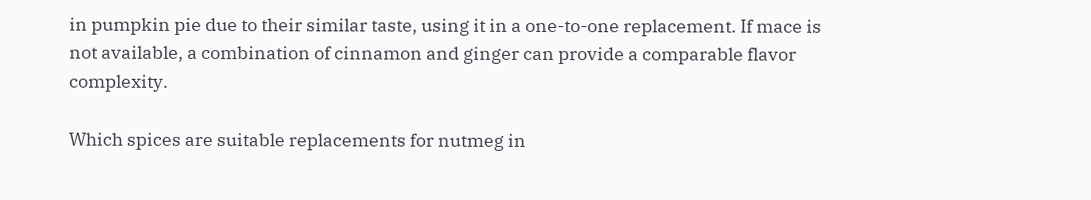in pumpkin pie due to their similar taste, using it in a one-to-one replacement. If mace is not available, a combination of cinnamon and ginger can provide a comparable flavor complexity.

Which spices are suitable replacements for nutmeg in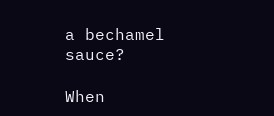a bechamel sauce?

When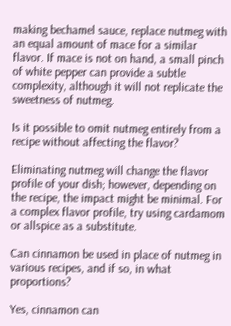making bechamel sauce, replace nutmeg with an equal amount of mace for a similar flavor. If mace is not on hand, a small pinch of white pepper can provide a subtle complexity, although it will not replicate the sweetness of nutmeg.

Is it possible to omit nutmeg entirely from a recipe without affecting the flavor?

Eliminating nutmeg will change the flavor profile of your dish; however, depending on the recipe, the impact might be minimal. For a complex flavor profile, try using cardamom or allspice as a substitute.

Can cinnamon be used in place of nutmeg in various recipes, and if so, in what proportions?

Yes, cinnamon can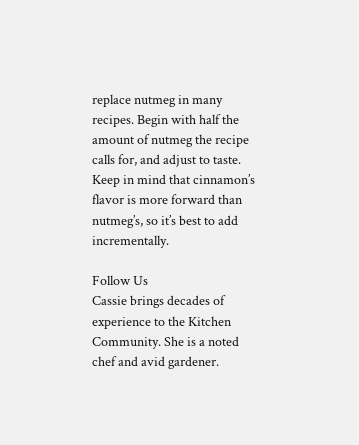replace nutmeg in many recipes. Begin with half the amount of nutmeg the recipe calls for, and adjust to taste. Keep in mind that cinnamon’s flavor is more forward than nutmeg’s, so it’s best to add incrementally.

Follow Us
Cassie brings decades of experience to the Kitchen Community. She is a noted chef and avid gardener.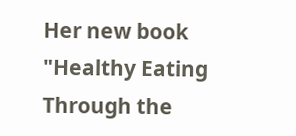Her new book "Healthy Eating Through the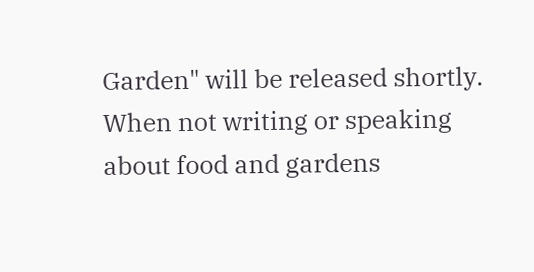Garden" will be released shortly. When not writing or speaking about food and gardens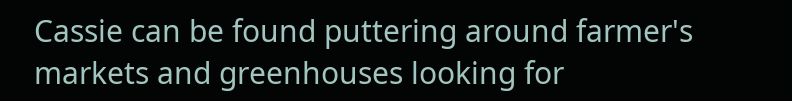Cassie can be found puttering around farmer's markets and greenhouses looking for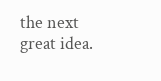the next great idea.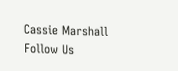Cassie Marshall
Follow Us